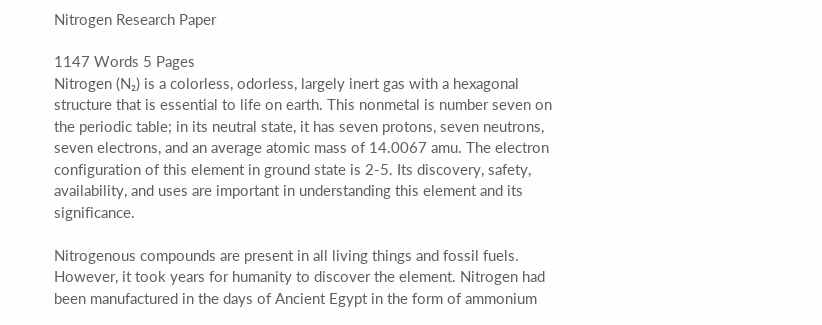Nitrogen Research Paper

1147 Words 5 Pages
Nitrogen (N₂) is a colorless, odorless, largely inert gas with a hexagonal structure that is essential to life on earth. This nonmetal is number seven on the periodic table; in its neutral state, it has seven protons, seven neutrons, seven electrons, and an average atomic mass of 14.0067 amu. The electron configuration of this element in ground state is 2-5. Its discovery, safety, availability, and uses are important in understanding this element and its significance.

Nitrogenous compounds are present in all living things and fossil fuels. However, it took years for humanity to discover the element. Nitrogen had been manufactured in the days of Ancient Egypt in the form of ammonium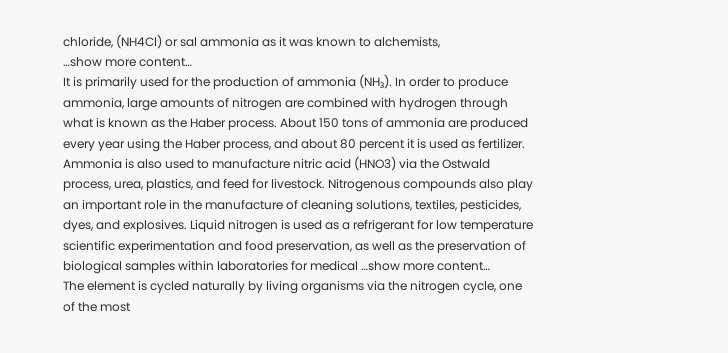chloride, (NH4Cl) or sal ammonia as it was known to alchemists,
…show more content…
It is primarily used for the production of ammonia (NH₃). In order to produce ammonia, large amounts of nitrogen are combined with hydrogen through what is known as the Haber process. About 150 tons of ammonia are produced every year using the Haber process, and about 80 percent it is used as fertilizer. Ammonia is also used to manufacture nitric acid (HNO3) via the Ostwald process, urea, plastics, and feed for livestock. Nitrogenous compounds also play an important role in the manufacture of cleaning solutions, textiles, pesticides, dyes, and explosives. Liquid nitrogen is used as a refrigerant for low temperature scientific experimentation and food preservation, as well as the preservation of biological samples within laboratories for medical …show more content…
The element is cycled naturally by living organisms via the nitrogen cycle, one of the most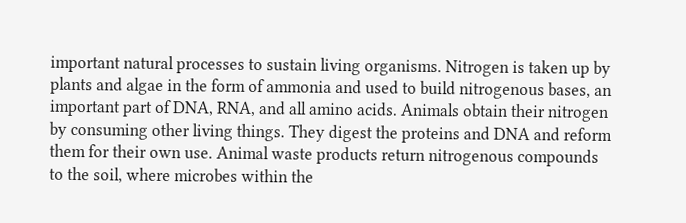important natural processes to sustain living organisms. Nitrogen is taken up by plants and algae in the form of ammonia and used to build nitrogenous bases, an important part of DNA, RNA, and all amino acids. Animals obtain their nitrogen by consuming other living things. They digest the proteins and DNA and reform them for their own use. Animal waste products return nitrogenous compounds to the soil, where microbes within the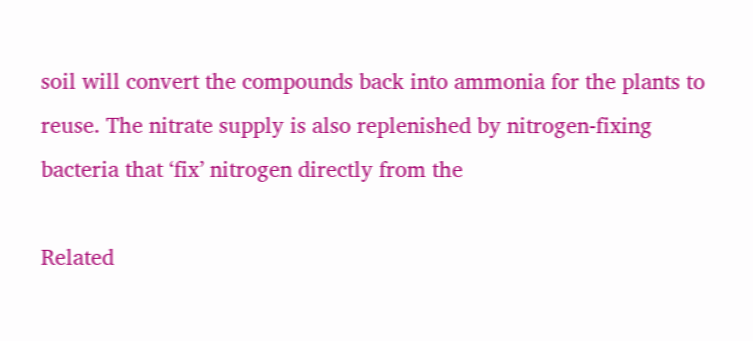soil will convert the compounds back into ammonia for the plants to reuse. The nitrate supply is also replenished by nitrogen-fixing bacteria that ‘fix’ nitrogen directly from the

Related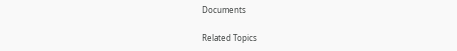Documents

Related Topics